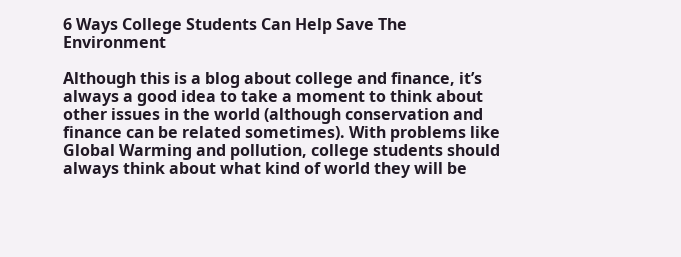6 Ways College Students Can Help Save The Environment

Although this is a blog about college and finance, it’s always a good idea to take a moment to think about other issues in the world (although conservation and finance can be related sometimes). With problems like Global Warming and pollution, college students should always think about what kind of world they will be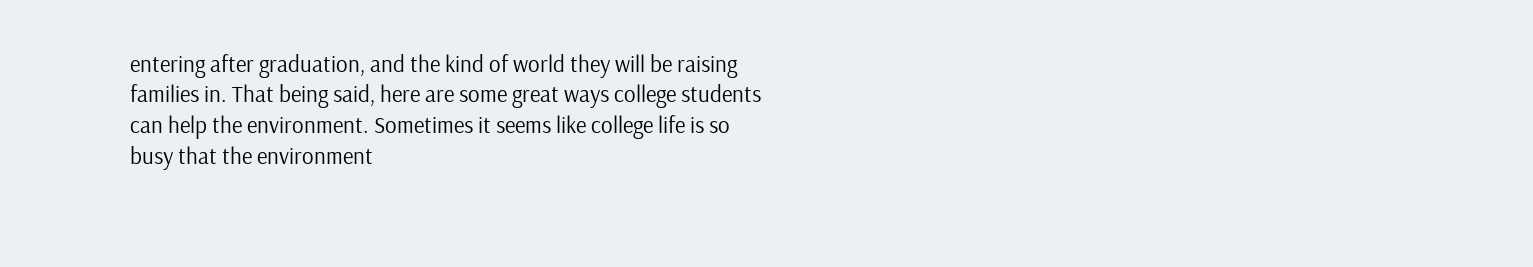entering after graduation, and the kind of world they will be raising families in. That being said, here are some great ways college students can help the environment. Sometimes it seems like college life is so busy that the environment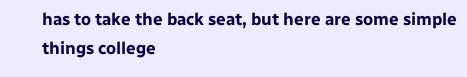has to take the back seat, but here are some simple things college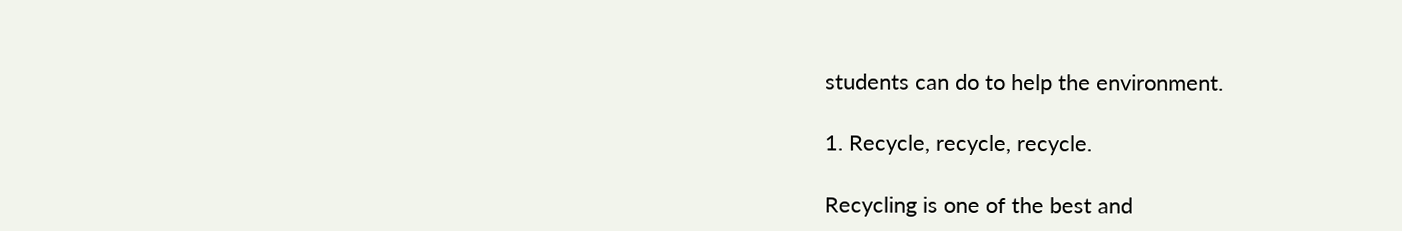students can do to help the environment.

1. Recycle, recycle, recycle.

Recycling is one of the best and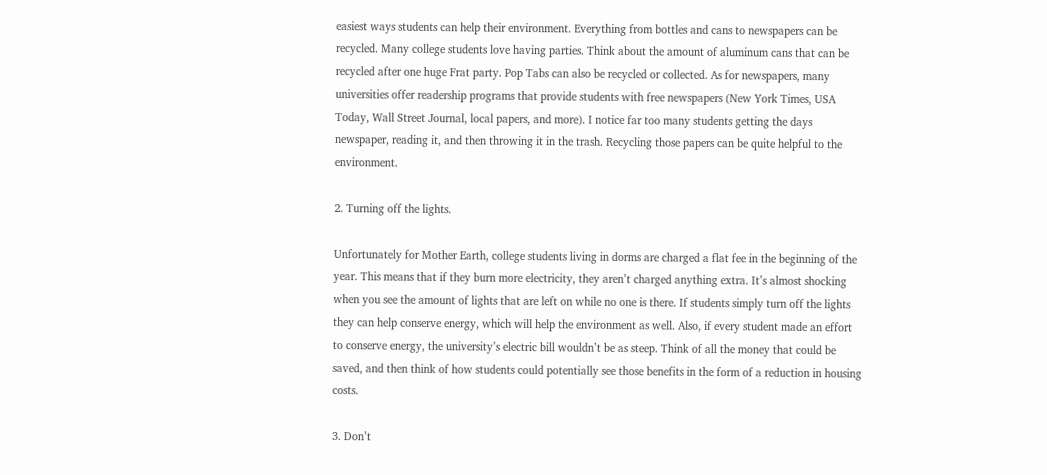easiest ways students can help their environment. Everything from bottles and cans to newspapers can be recycled. Many college students love having parties. Think about the amount of aluminum cans that can be recycled after one huge Frat party. Pop Tabs can also be recycled or collected. As for newspapers, many universities offer readership programs that provide students with free newspapers (New York Times, USA Today, Wall Street Journal, local papers, and more). I notice far too many students getting the days newspaper, reading it, and then throwing it in the trash. Recycling those papers can be quite helpful to the environment.

2. Turning off the lights.

Unfortunately for Mother Earth, college students living in dorms are charged a flat fee in the beginning of the year. This means that if they burn more electricity, they aren’t charged anything extra. It’s almost shocking when you see the amount of lights that are left on while no one is there. If students simply turn off the lights they can help conserve energy, which will help the environment as well. Also, if every student made an effort to conserve energy, the university’s electric bill wouldn’t be as steep. Think of all the money that could be saved, and then think of how students could potentially see those benefits in the form of a reduction in housing costs.

3. Don’t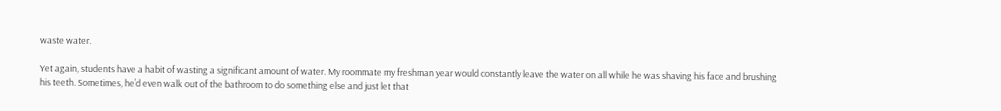waste water.

Yet again, students have a habit of wasting a significant amount of water. My roommate my freshman year would constantly leave the water on all while he was shaving his face and brushing his teeth. Sometimes, he’d even walk out of the bathroom to do something else and just let that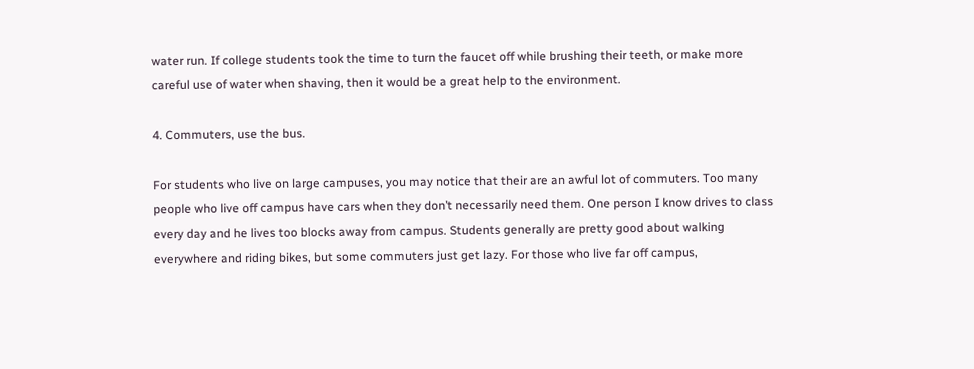water run. If college students took the time to turn the faucet off while brushing their teeth, or make more careful use of water when shaving, then it would be a great help to the environment.

4. Commuters, use the bus.

For students who live on large campuses, you may notice that their are an awful lot of commuters. Too many people who live off campus have cars when they don’t necessarily need them. One person I know drives to class every day and he lives too blocks away from campus. Students generally are pretty good about walking everywhere and riding bikes, but some commuters just get lazy. For those who live far off campus,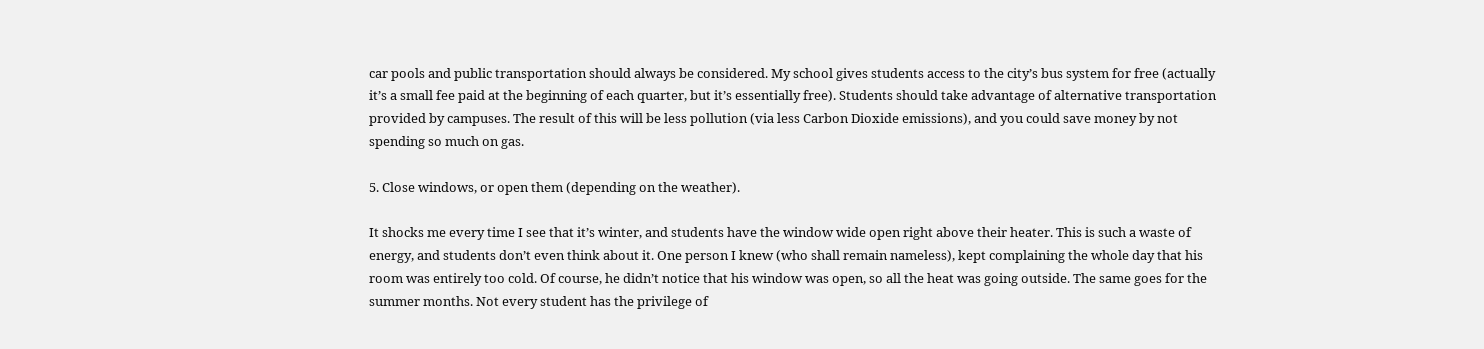car pools and public transportation should always be considered. My school gives students access to the city’s bus system for free (actually it’s a small fee paid at the beginning of each quarter, but it’s essentially free). Students should take advantage of alternative transportation provided by campuses. The result of this will be less pollution (via less Carbon Dioxide emissions), and you could save money by not spending so much on gas.

5. Close windows, or open them (depending on the weather).

It shocks me every time I see that it’s winter, and students have the window wide open right above their heater. This is such a waste of energy, and students don’t even think about it. One person I knew (who shall remain nameless), kept complaining the whole day that his room was entirely too cold. Of course, he didn’t notice that his window was open, so all the heat was going outside. The same goes for the summer months. Not every student has the privilege of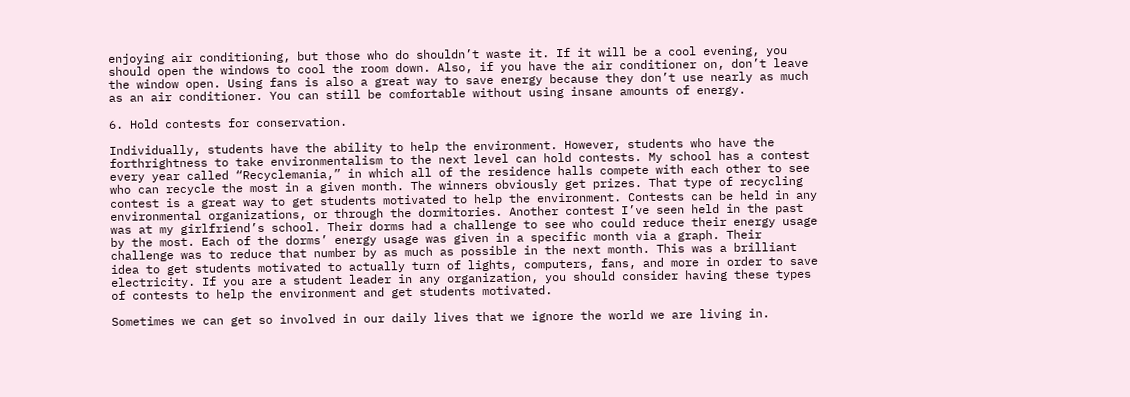enjoying air conditioning, but those who do shouldn’t waste it. If it will be a cool evening, you should open the windows to cool the room down. Also, if you have the air conditioner on, don’t leave the window open. Using fans is also a great way to save energy because they don’t use nearly as much as an air conditioner. You can still be comfortable without using insane amounts of energy.

6. Hold contests for conservation.

Individually, students have the ability to help the environment. However, students who have the forthrightness to take environmentalism to the next level can hold contests. My school has a contest every year called “Recyclemania,” in which all of the residence halls compete with each other to see who can recycle the most in a given month. The winners obviously get prizes. That type of recycling contest is a great way to get students motivated to help the environment. Contests can be held in any environmental organizations, or through the dormitories. Another contest I’ve seen held in the past was at my girlfriend’s school. Their dorms had a challenge to see who could reduce their energy usage by the most. Each of the dorms’ energy usage was given in a specific month via a graph. Their challenge was to reduce that number by as much as possible in the next month. This was a brilliant idea to get students motivated to actually turn of lights, computers, fans, and more in order to save electricity. If you are a student leader in any organization, you should consider having these types of contests to help the environment and get students motivated.

Sometimes we can get so involved in our daily lives that we ignore the world we are living in.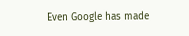Even Google has made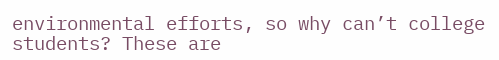environmental efforts, so why can’t college students? These are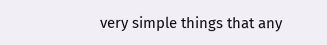very simple things that any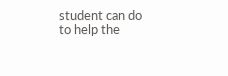student can do to help the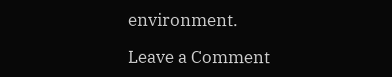environment.

Leave a Comment